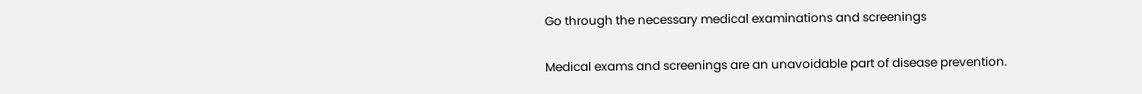Go through the necessary medical examinations and screenings

Medical exams and screenings are an unavoidable part of disease prevention.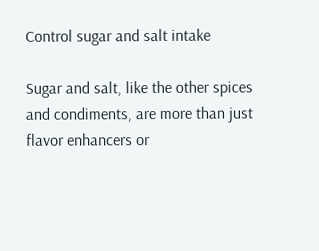Control sugar and salt intake

Sugar and salt, like the other spices and condiments, are more than just flavor enhancers or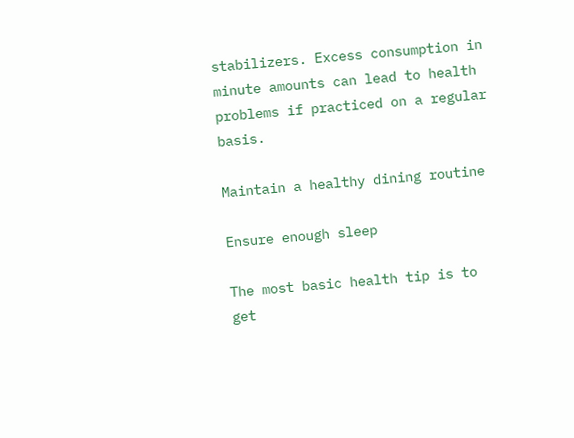stabilizers. Excess consumption in minute amounts can lead to health problems if practiced on a regular basis.

Maintain a healthy dining routine

Ensure enough sleep

The most basic health tip is to get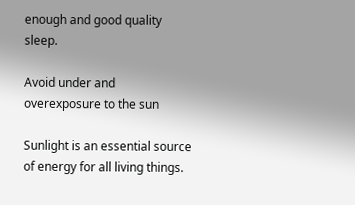enough and good quality sleep.

Avoid under and overexposure to the sun

Sunlight is an essential source of energy for all living things.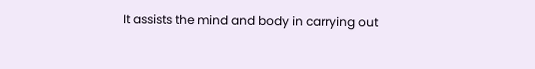It assists the mind and body in carrying out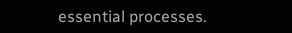essential processes.